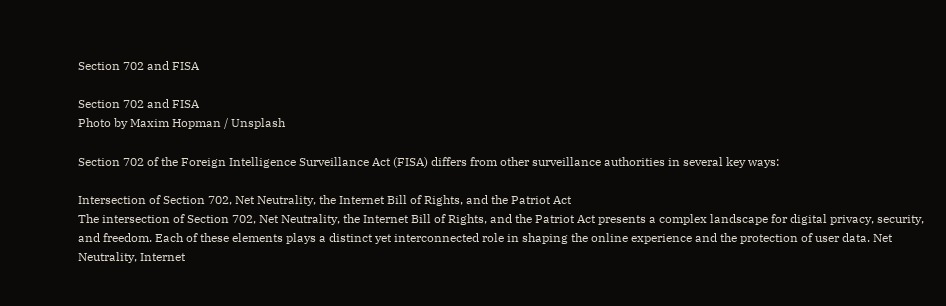Section 702 and FISA

Section 702 and FISA
Photo by Maxim Hopman / Unsplash

Section 702 of the Foreign Intelligence Surveillance Act (FISA) differs from other surveillance authorities in several key ways:

Intersection of Section 702, Net Neutrality, the Internet Bill of Rights, and the Patriot Act
The intersection of Section 702, Net Neutrality, the Internet Bill of Rights, and the Patriot Act presents a complex landscape for digital privacy, security, and freedom. Each of these elements plays a distinct yet interconnected role in shaping the online experience and the protection of user data. Net Neutrality, Internet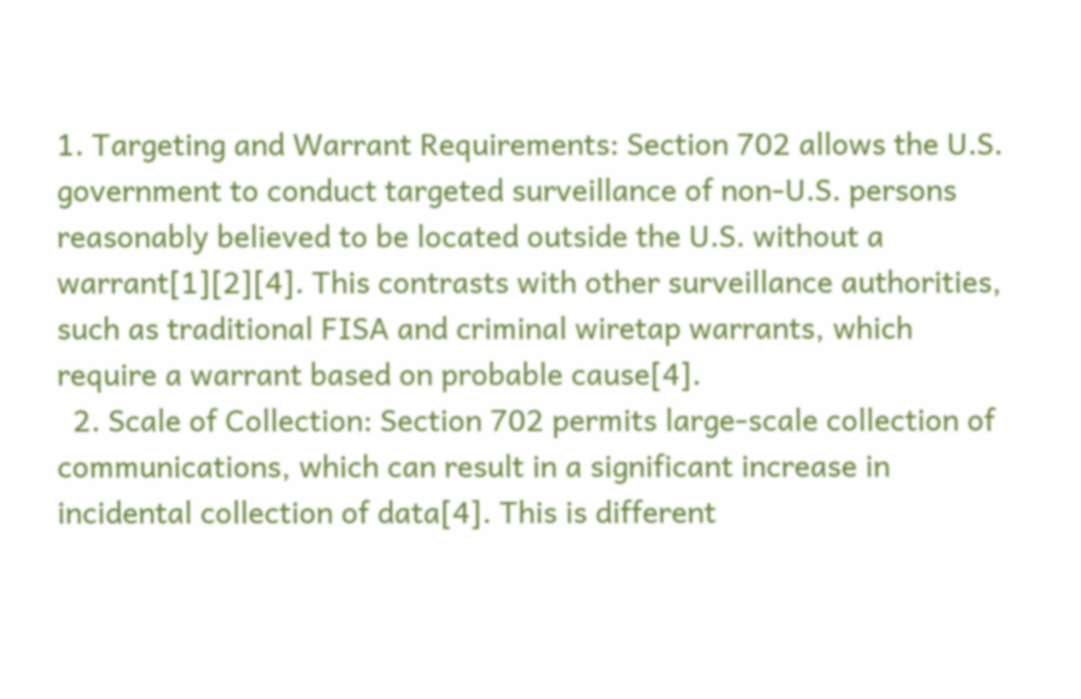1. Targeting and Warrant Requirements: Section 702 allows the U.S. government to conduct targeted surveillance of non-U.S. persons reasonably believed to be located outside the U.S. without a warrant[1][2][4]. This contrasts with other surveillance authorities, such as traditional FISA and criminal wiretap warrants, which require a warrant based on probable cause[4].
  2. Scale of Collection: Section 702 permits large-scale collection of communications, which can result in a significant increase in incidental collection of data[4]. This is different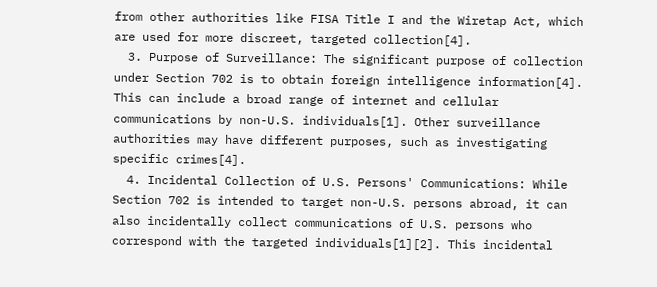from other authorities like FISA Title I and the Wiretap Act, which are used for more discreet, targeted collection[4].
  3. Purpose of Surveillance: The significant purpose of collection under Section 702 is to obtain foreign intelligence information[4]. This can include a broad range of internet and cellular communications by non-U.S. individuals[1]. Other surveillance authorities may have different purposes, such as investigating specific crimes[4].
  4. Incidental Collection of U.S. Persons' Communications: While Section 702 is intended to target non-U.S. persons abroad, it can also incidentally collect communications of U.S. persons who correspond with the targeted individuals[1][2]. This incidental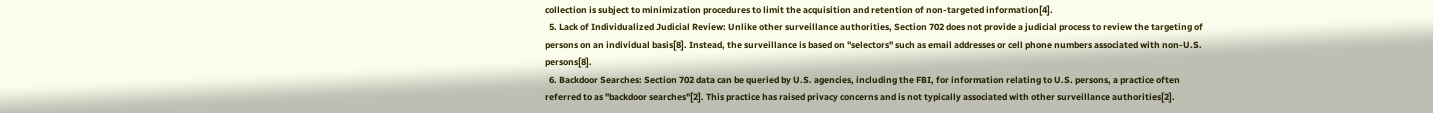collection is subject to minimization procedures to limit the acquisition and retention of non-targeted information[4].
  5. Lack of Individualized Judicial Review: Unlike other surveillance authorities, Section 702 does not provide a judicial process to review the targeting of persons on an individual basis[8]. Instead, the surveillance is based on "selectors" such as email addresses or cell phone numbers associated with non-U.S. persons[8].
  6. Backdoor Searches: Section 702 data can be queried by U.S. agencies, including the FBI, for information relating to U.S. persons, a practice often referred to as "backdoor searches"[2]. This practice has raised privacy concerns and is not typically associated with other surveillance authorities[2].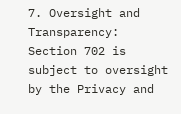7. Oversight and Transparency: Section 702 is subject to oversight by the Privacy and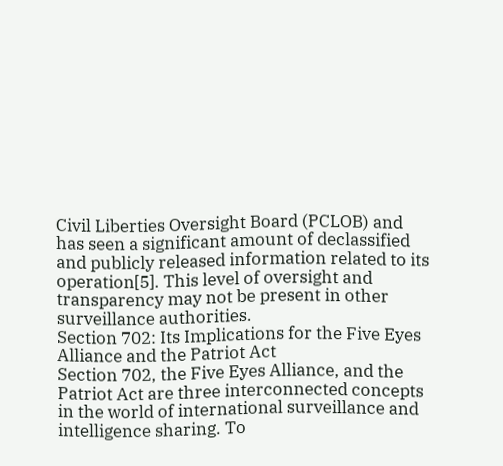Civil Liberties Oversight Board (PCLOB) and has seen a significant amount of declassified and publicly released information related to its operation[5]. This level of oversight and transparency may not be present in other surveillance authorities.
Section 702: Its Implications for the Five Eyes Alliance and the Patriot Act
Section 702, the Five Eyes Alliance, and the Patriot Act are three interconnected concepts in the world of international surveillance and intelligence sharing. To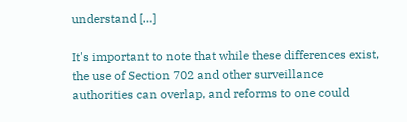understand […]

It's important to note that while these differences exist, the use of Section 702 and other surveillance authorities can overlap, and reforms to one could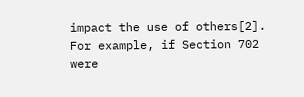impact the use of others[2]. For example, if Section 702 were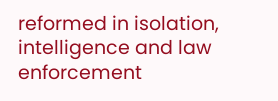reformed in isolation, intelligence and law enforcement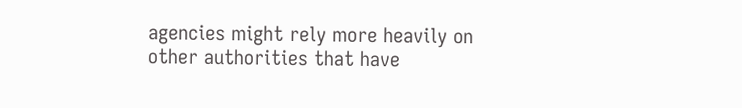agencies might rely more heavily on other authorities that have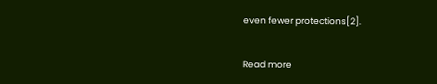even fewer protections[2].


Read more